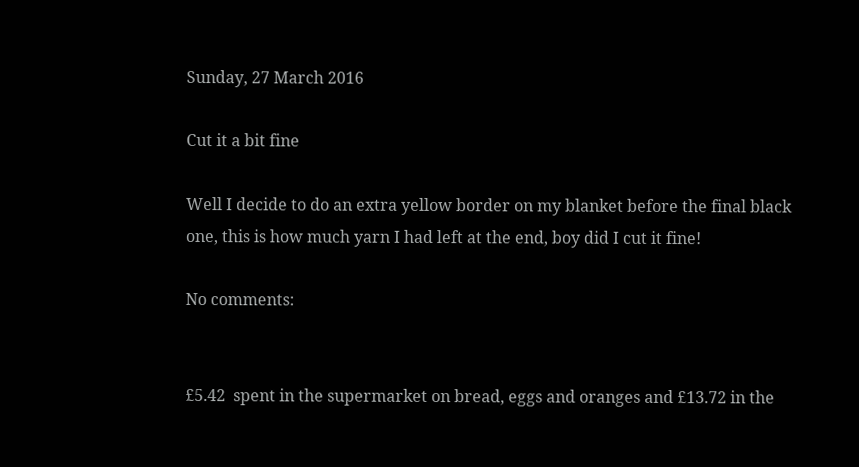Sunday, 27 March 2016

Cut it a bit fine

Well I decide to do an extra yellow border on my blanket before the final black one, this is how much yarn I had left at the end, boy did I cut it fine!

No comments:


£5.42  spent in the supermarket on bread, eggs and oranges and £13.72 in the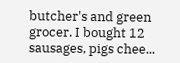butcher's and green grocer. I bought 12 sausages, pigs chee...